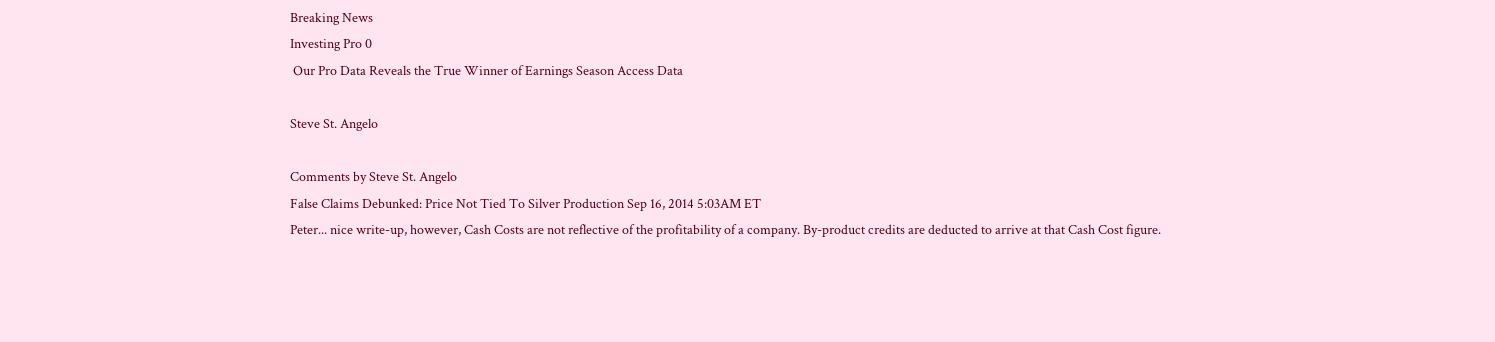Breaking News
Investing Pro 0
 Our Pro Data Reveals the True Winner of Earnings Season Access Data

Steve St. Angelo

Comments by Steve St. Angelo
False Claims Debunked: Price Not Tied To Silver Production Sep 16, 2014 5:03AM ET
Peter... nice write-up, however, Cash Costs are not reflective of the profitability of a company. By-product credits are deducted to arrive at that Cash Cost figure.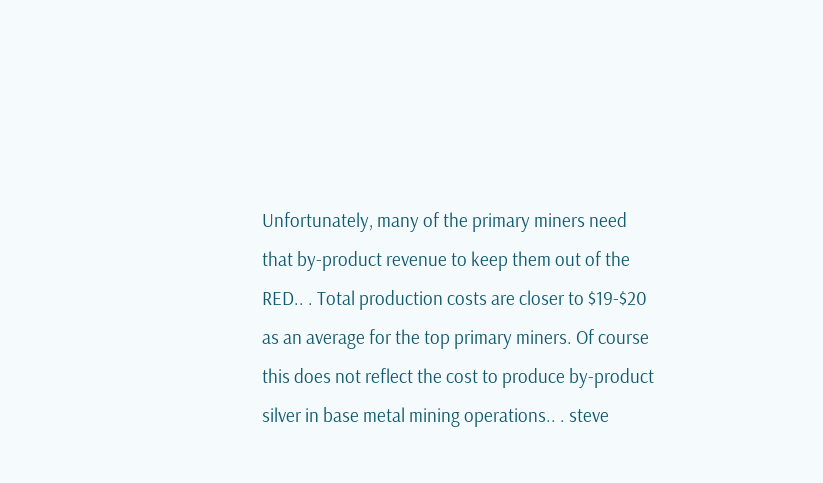Unfortunately, many of the primary miners need that by-product revenue to keep them out of the RED.. . Total production costs are closer to $19-$20 as an average for the top primary miners. Of course this does not reflect the cost to produce by-product silver in base metal mining operations.. . steve